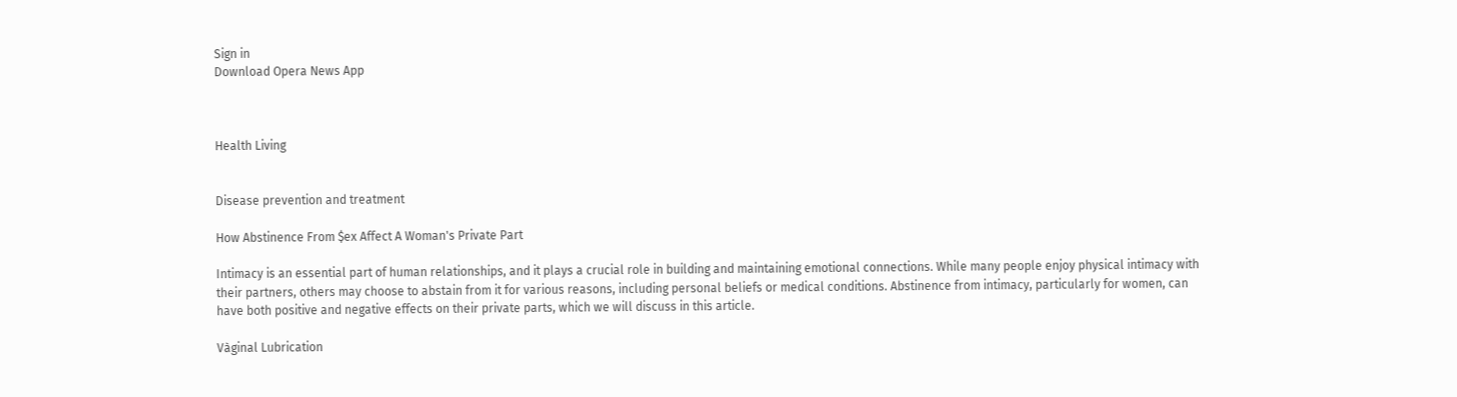Sign in
Download Opera News App



Health Living


Disease prevention and treatment

How Abstinence From $ex Affect A Woman's Private Part

Intimacy is an essential part of human relationships, and it plays a crucial role in building and maintaining emotional connections. While many people enjoy physical intimacy with their partners, others may choose to abstain from it for various reasons, including personal beliefs or medical conditions. Abstinence from intimacy, particularly for women, can have both positive and negative effects on their private parts, which we will discuss in this article.

Vàginal Lubrication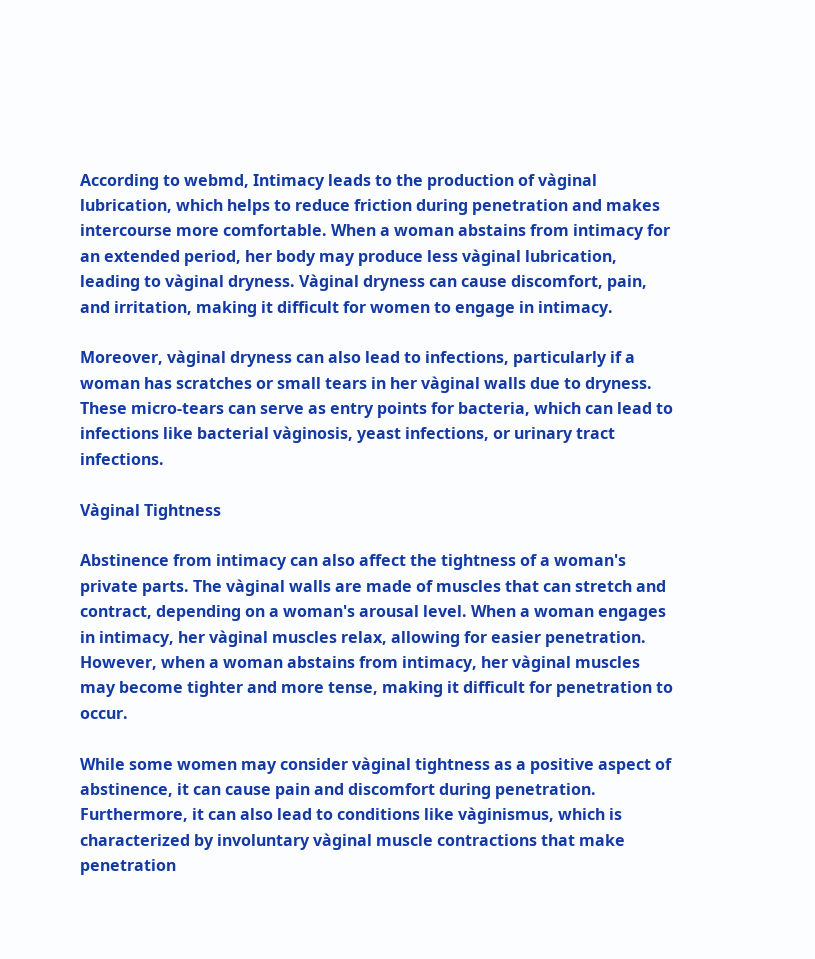According to webmd, Intimacy leads to the production of vàginal lubrication, which helps to reduce friction during penetration and makes intercourse more comfortable. When a woman abstains from intimacy for an extended period, her body may produce less vàginal lubrication, leading to vàginal dryness. Vàginal dryness can cause discomfort, pain, and irritation, making it difficult for women to engage in intimacy.

Moreover, vàginal dryness can also lead to infections, particularly if a woman has scratches or small tears in her vàginal walls due to dryness. These micro-tears can serve as entry points for bacteria, which can lead to infections like bacterial vàginosis, yeast infections, or urinary tract infections.

Vàginal Tightness

Abstinence from intimacy can also affect the tightness of a woman's private parts. The vàginal walls are made of muscles that can stretch and contract, depending on a woman's arousal level. When a woman engages in intimacy, her vàginal muscles relax, allowing for easier penetration. However, when a woman abstains from intimacy, her vàginal muscles may become tighter and more tense, making it difficult for penetration to occur.

While some women may consider vàginal tightness as a positive aspect of abstinence, it can cause pain and discomfort during penetration. Furthermore, it can also lead to conditions like vàginismus, which is characterized by involuntary vàginal muscle contractions that make penetration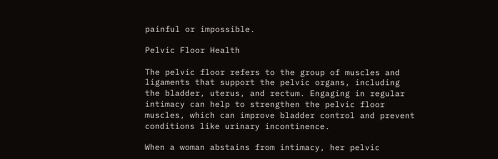painful or impossible.

Pelvic Floor Health

The pelvic floor refers to the group of muscles and ligaments that support the pelvic organs, including the bladder, uterus, and rectum. Engaging in regular intimacy can help to strengthen the pelvic floor muscles, which can improve bladder control and prevent conditions like urinary incontinence.

When a woman abstains from intimacy, her pelvic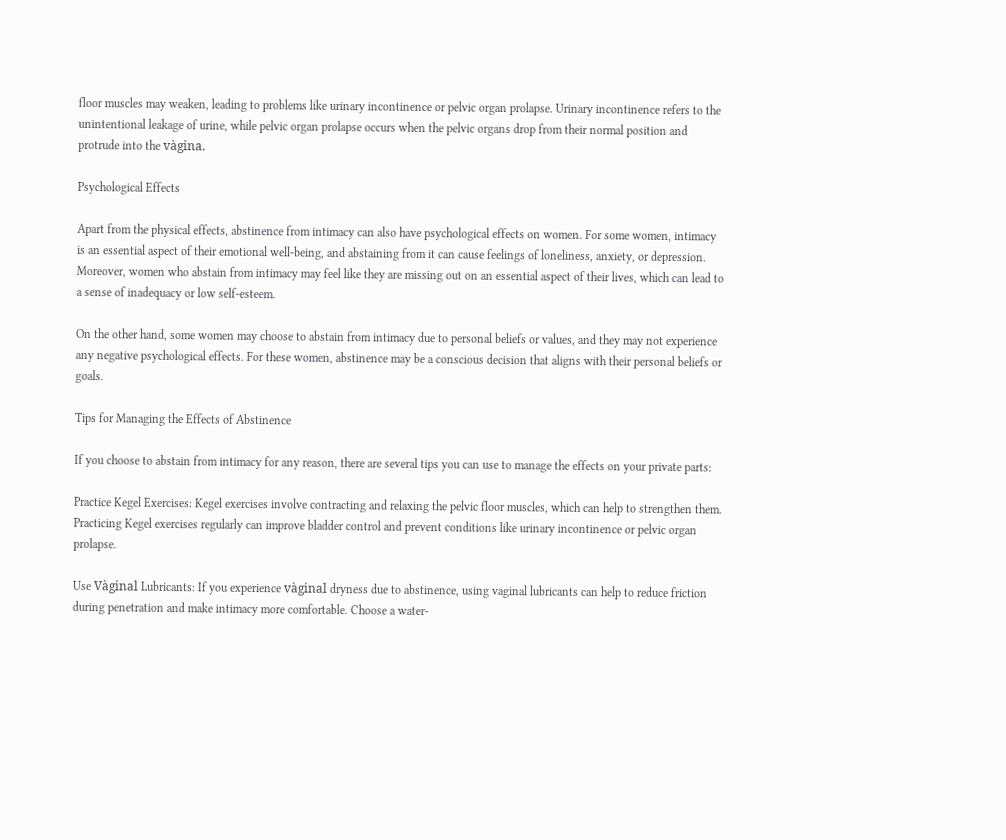floor muscles may weaken, leading to problems like urinary incontinence or pelvic organ prolapse. Urinary incontinence refers to the unintentional leakage of urine, while pelvic organ prolapse occurs when the pelvic organs drop from their normal position and protrude into the vàgina.

Psychological Effects

Apart from the physical effects, abstinence from intimacy can also have psychological effects on women. For some women, intimacy is an essential aspect of their emotional well-being, and abstaining from it can cause feelings of loneliness, anxiety, or depression. Moreover, women who abstain from intimacy may feel like they are missing out on an essential aspect of their lives, which can lead to a sense of inadequacy or low self-esteem.

On the other hand, some women may choose to abstain from intimacy due to personal beliefs or values, and they may not experience any negative psychological effects. For these women, abstinence may be a conscious decision that aligns with their personal beliefs or goals.

Tips for Managing the Effects of Abstinence

If you choose to abstain from intimacy for any reason, there are several tips you can use to manage the effects on your private parts:

Practice Kegel Exercises: Kegel exercises involve contracting and relaxing the pelvic floor muscles, which can help to strengthen them. Practicing Kegel exercises regularly can improve bladder control and prevent conditions like urinary incontinence or pelvic organ prolapse.

Use Vàginal Lubricants: If you experience vàginal dryness due to abstinence, using vaginal lubricants can help to reduce friction during penetration and make intimacy more comfortable. Choose a water-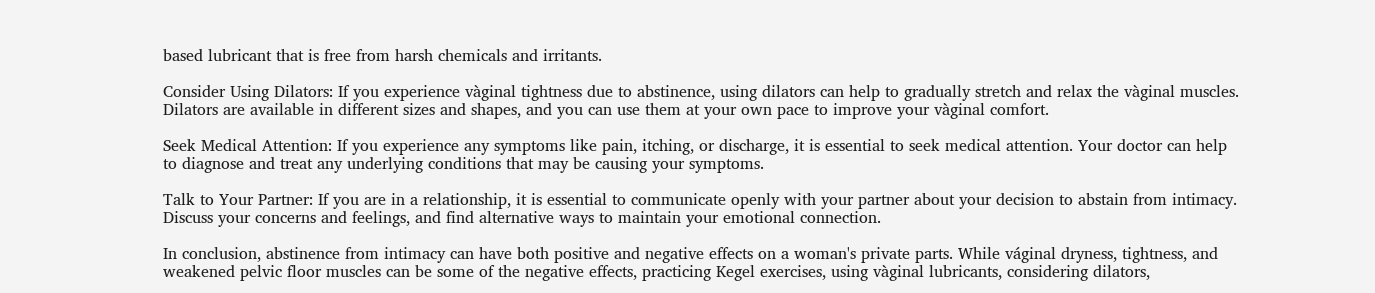based lubricant that is free from harsh chemicals and irritants.

Consider Using Dilators: If you experience vàginal tightness due to abstinence, using dilators can help to gradually stretch and relax the vàginal muscles. Dilators are available in different sizes and shapes, and you can use them at your own pace to improve your vàginal comfort.

Seek Medical Attention: If you experience any symptoms like pain, itching, or discharge, it is essential to seek medical attention. Your doctor can help to diagnose and treat any underlying conditions that may be causing your symptoms.

Talk to Your Partner: If you are in a relationship, it is essential to communicate openly with your partner about your decision to abstain from intimacy. Discuss your concerns and feelings, and find alternative ways to maintain your emotional connection.

In conclusion, abstinence from intimacy can have both positive and negative effects on a woman's private parts. While váginal dryness, tightness, and weakened pelvic floor muscles can be some of the negative effects, practicing Kegel exercises, using vàginal lubricants, considering dilators,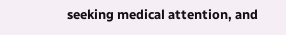seeking medical attention, and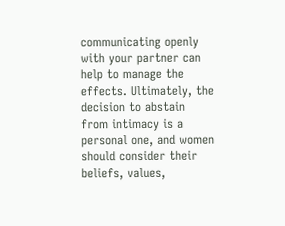communicating openly with your partner can help to manage the effects. Ultimately, the decision to abstain from intimacy is a personal one, and women should consider their beliefs, values,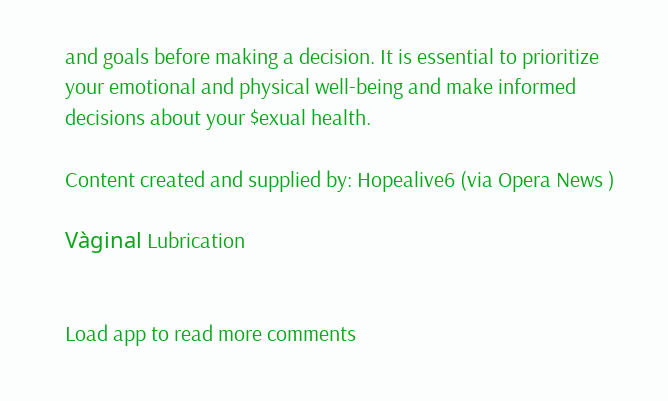and goals before making a decision. It is essential to prioritize your emotional and physical well-being and make informed decisions about your $exual health.

Content created and supplied by: Hopealive6 (via Opera News )

Vàginal Lubrication


Load app to read more comments